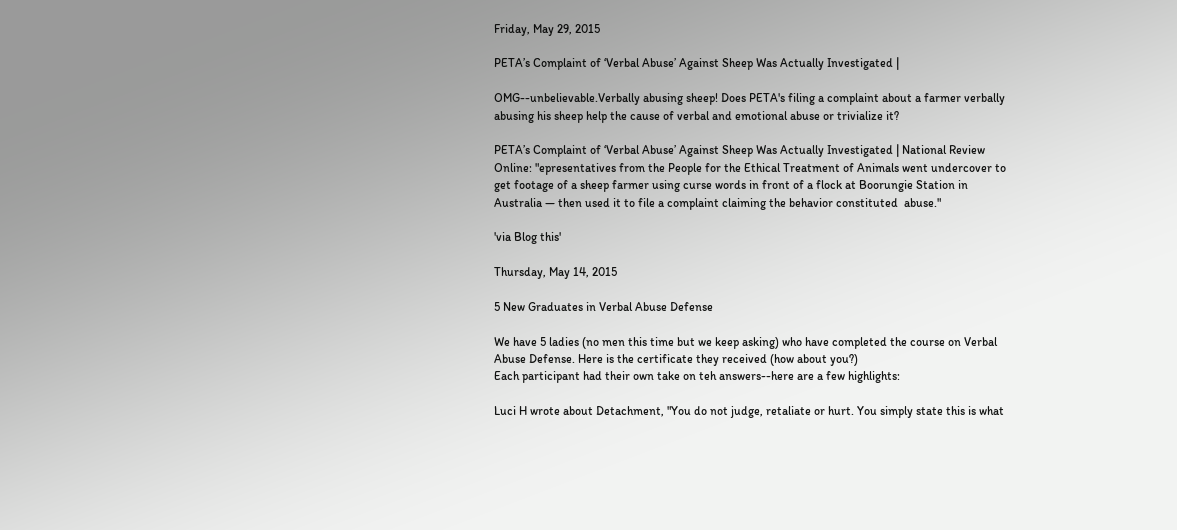Friday, May 29, 2015

PETA’s Complaint of ‘Verbal Abuse’ Against Sheep Was Actually Investigated |

OMG--unbelievable.Verbally abusing sheep! Does PETA's filing a complaint about a farmer verbally abusing his sheep help the cause of verbal and emotional abuse or trivialize it?

PETA’s Complaint of ‘Verbal Abuse’ Against Sheep Was Actually Investigated | National Review Online: "epresentatives from the People for the Ethical Treatment of Animals went undercover to get footage of a sheep farmer using curse words in front of a flock at Boorungie Station in Australia — then used it to file a complaint claiming the behavior constituted  abuse."

'via Blog this'

Thursday, May 14, 2015

5 New Graduates in Verbal Abuse Defense

We have 5 ladies (no men this time but we keep asking) who have completed the course on Verbal Abuse Defense. Here is the certificate they received (how about you?)
Each participant had their own take on teh answers--here are a few highlights:

Luci H wrote about Detachment, "You do not judge, retaliate or hurt. You simply state this is what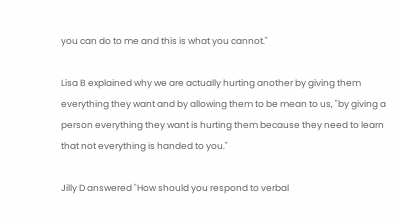you can do to me and this is what you cannot."

Lisa B explained why we are actually hurting another by giving them everything they want and by allowing them to be mean to us, "by giving a person everything they want is hurting them because they need to learn that not everything is handed to you."

Jilly D answered "How should you respond to verbal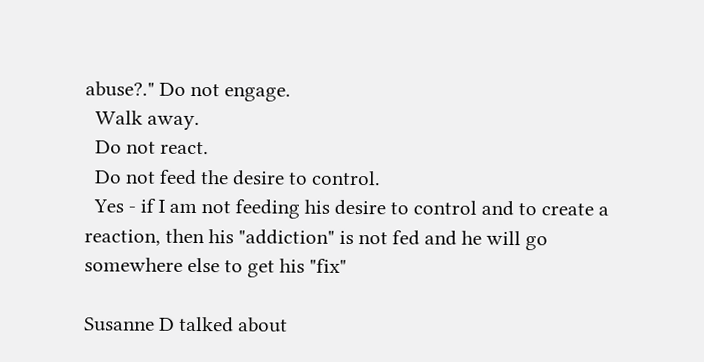abuse?." Do not engage.
  Walk away.
  Do not react.
  Do not feed the desire to control.
  Yes - if I am not feeding his desire to control and to create a reaction, then his "addiction" is not fed and he will go somewhere else to get his "fix"

Susanne D talked about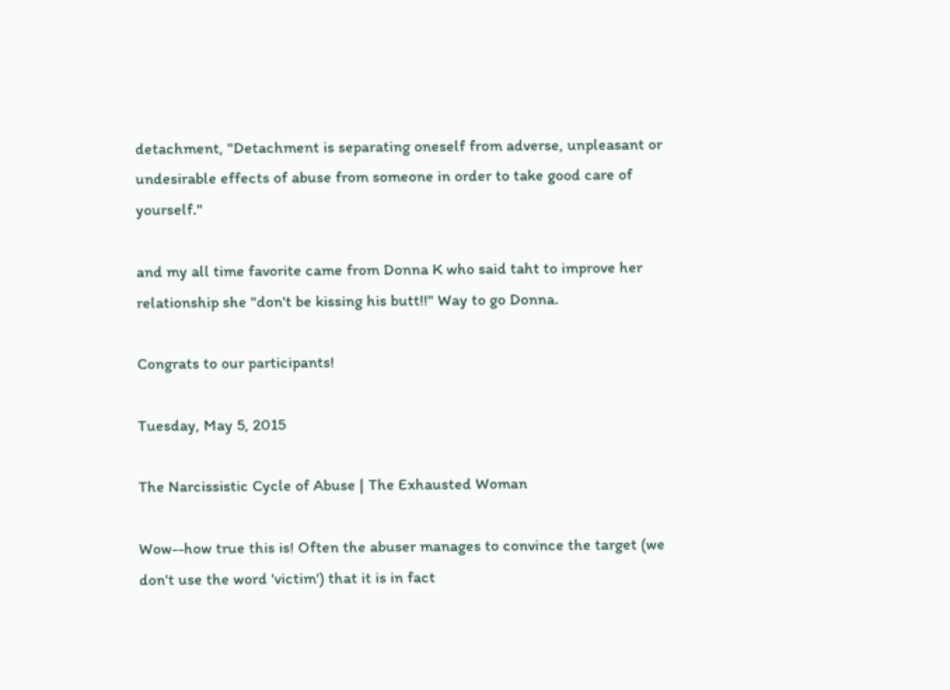detachment, "Detachment is separating oneself from adverse, unpleasant or undesirable effects of abuse from someone in order to take good care of yourself."

and my all time favorite came from Donna K who said taht to improve her relationship she "don't be kissing his butt!!" Way to go Donna.

Congrats to our participants!

Tuesday, May 5, 2015

The Narcissistic Cycle of Abuse | The Exhausted Woman

Wow--how true this is! Often the abuser manages to convince the target (we don't use the word 'victim') that it is in fact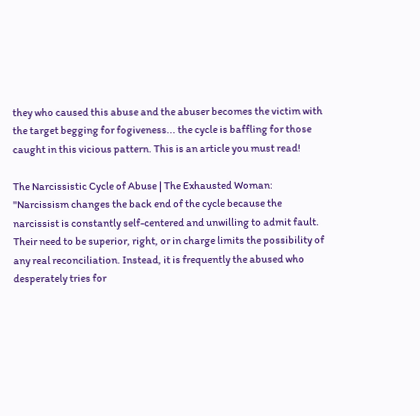they who caused this abuse and the abuser becomes the victim with the target begging for fogiveness... the cycle is baffling for those caught in this vicious pattern. This is an article you must read!

The Narcissistic Cycle of Abuse | The Exhausted Woman: "Narcissism changes the back end of the cycle because the narcissist is constantly self-centered and unwilling to admit fault.  Their need to be superior, right, or in charge limits the possibility of any real reconciliation. Instead, it is frequently the abused who desperately tries for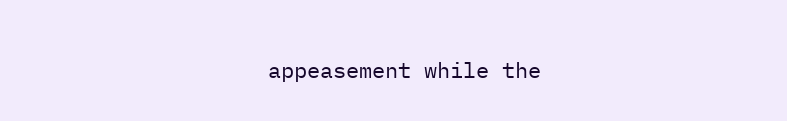appeasement while the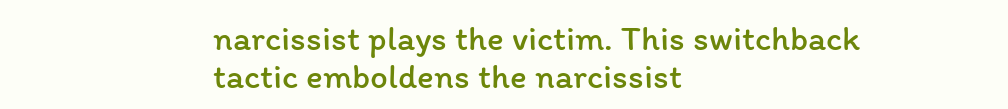narcissist plays the victim. This switchback tactic emboldens the narcissist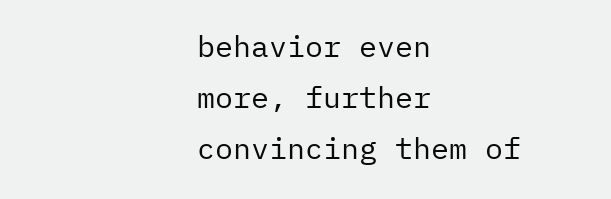behavior even more, further convincing them of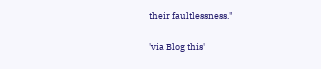their faultlessness."

'via Blog this'